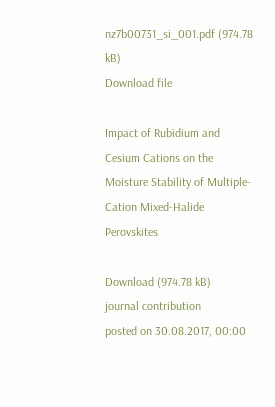nz7b00731_si_001.pdf (974.78 kB)
Download file

Impact of Rubidium and Cesium Cations on the Moisture Stability of Multiple-Cation Mixed-Halide Perovskites

Download (974.78 kB)
journal contribution
posted on 30.08.2017, 00:00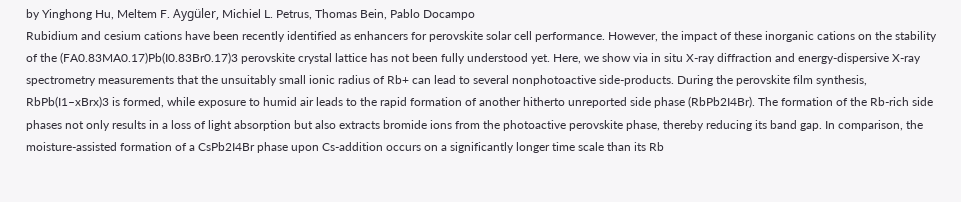by Yinghong Hu, Meltem F. Aygüler, Michiel L. Petrus, Thomas Bein, Pablo Docampo
Rubidium and cesium cations have been recently identified as enhancers for perovskite solar cell performance. However, the impact of these inorganic cations on the stability of the (FA0.83MA0.17)Pb(I0.83Br0.17)3 perovskite crystal lattice has not been fully understood yet. Here, we show via in situ X-ray diffraction and energy-dispersive X-ray spectrometry measurements that the unsuitably small ionic radius of Rb+ can lead to several nonphotoactive side-products. During the perovskite film synthesis, RbPb(I1–xBrx)3 is formed, while exposure to humid air leads to the rapid formation of another hitherto unreported side phase (RbPb2I4Br). The formation of the Rb-rich side phases not only results in a loss of light absorption but also extracts bromide ions from the photoactive perovskite phase, thereby reducing its band gap. In comparison, the moisture-assisted formation of a CsPb2I4Br phase upon Cs-addition occurs on a significantly longer time scale than its Rb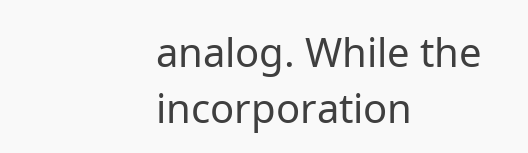analog. While the incorporation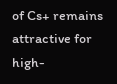of Cs+ remains attractive for high-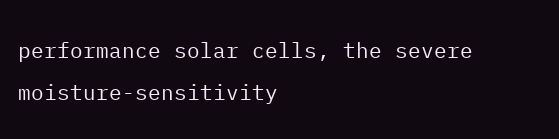performance solar cells, the severe moisture-sensitivity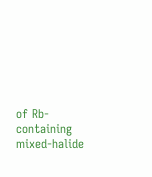of Rb-containing mixed-halide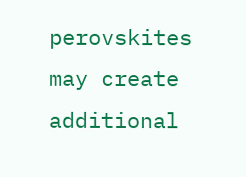perovskites may create additional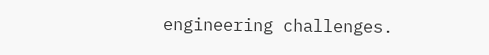engineering challenges.